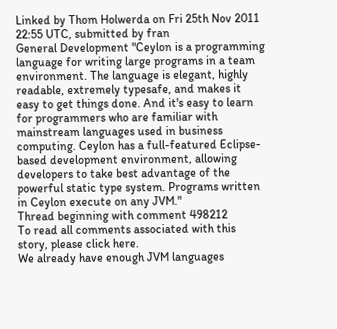Linked by Thom Holwerda on Fri 25th Nov 2011 22:55 UTC, submitted by fran
General Development "Ceylon is a programming language for writing large programs in a team environment. The language is elegant, highly readable, extremely typesafe, and makes it easy to get things done. And it's easy to learn for programmers who are familiar with mainstream languages used in business computing. Ceylon has a full-featured Eclipse-based development environment, allowing developers to take best advantage of the powerful static type system. Programs written in Ceylon execute on any JVM."
Thread beginning with comment 498212
To read all comments associated with this story, please click here.
We already have enough JVM languages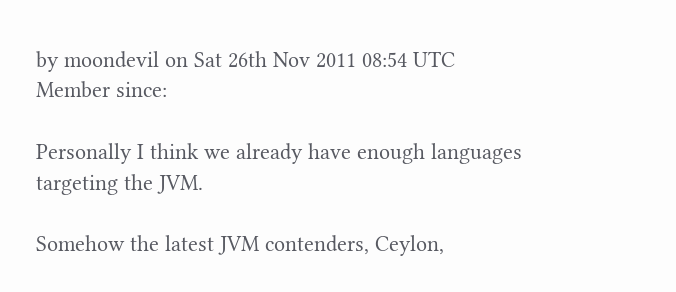by moondevil on Sat 26th Nov 2011 08:54 UTC
Member since:

Personally I think we already have enough languages targeting the JVM.

Somehow the latest JVM contenders, Ceylon,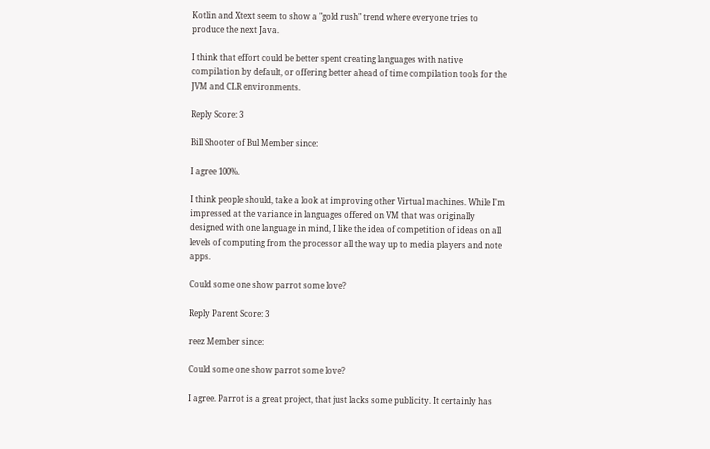Kotlin and Xtext seem to show a "gold rush" trend where everyone tries to produce the next Java.

I think that effort could be better spent creating languages with native compilation by default, or offering better ahead of time compilation tools for the JVM and CLR environments.

Reply Score: 3

Bill Shooter of Bul Member since:

I agree 100%.

I think people should, take a look at improving other Virtual machines. While I'm impressed at the variance in languages offered on VM that was originally designed with one language in mind, I like the idea of competition of ideas on all levels of computing from the processor all the way up to media players and note apps.

Could some one show parrot some love?

Reply Parent Score: 3

reez Member since:

Could some one show parrot some love?

I agree. Parrot is a great project, that just lacks some publicity. It certainly has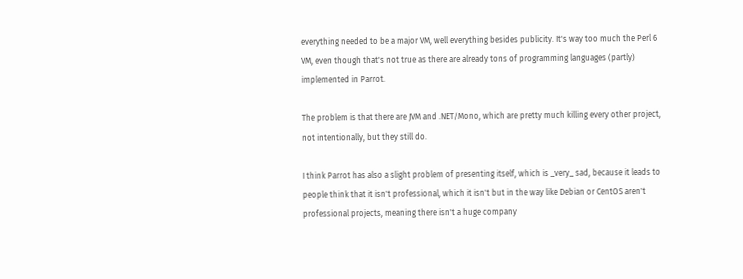everything needed to be a major VM, well everything besides publicity. It's way too much the Perl 6 VM, even though that's not true as there are already tons of programming languages (partly) implemented in Parrot.

The problem is that there are JVM and .NET/Mono, which are pretty much killing every other project, not intentionally, but they still do.

I think Parrot has also a slight problem of presenting itself, which is _very_ sad, because it leads to people think that it isn't professional, which it isn't but in the way like Debian or CentOS aren't professional projects, meaning there isn't a huge company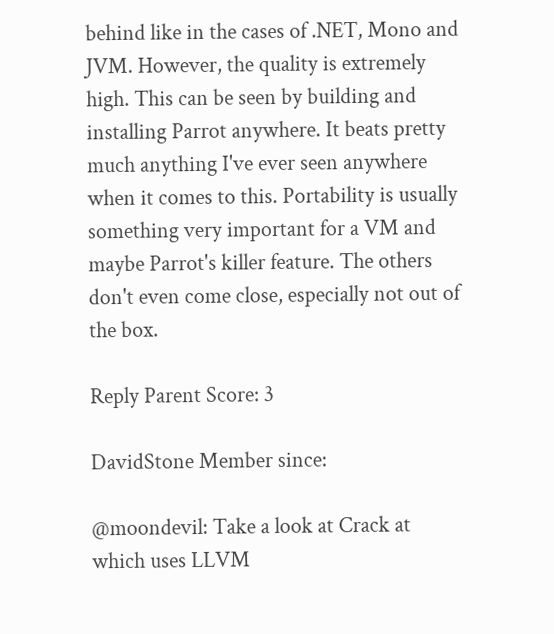behind like in the cases of .NET, Mono and JVM. However, the quality is extremely high. This can be seen by building and installing Parrot anywhere. It beats pretty much anything I've ever seen anywhere when it comes to this. Portability is usually something very important for a VM and maybe Parrot's killer feature. The others don't even come close, especially not out of the box.

Reply Parent Score: 3

DavidStone Member since:

@moondevil: Take a look at Crack at which uses LLVM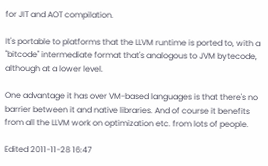for JIT and AOT compilation.

It's portable to platforms that the LLVM runtime is ported to, with a "bitcode" intermediate format that's analogous to JVM bytecode, although at a lower level.

One advantage it has over VM-based languages is that there's no barrier between it and native libraries. And of course it benefits from all the LLVM work on optimization etc. from lots of people.

Edited 2011-11-28 16:47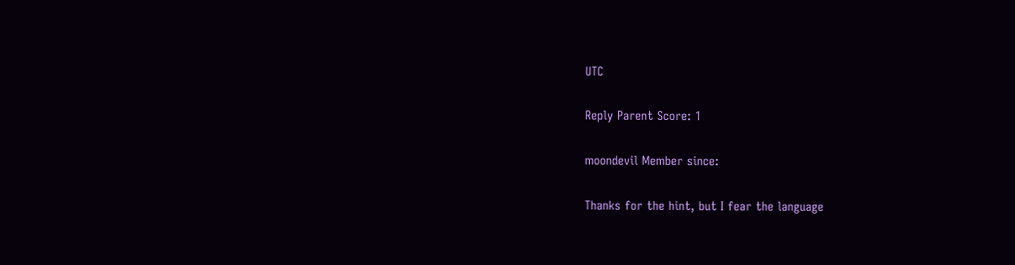UTC

Reply Parent Score: 1

moondevil Member since:

Thanks for the hint, but I fear the language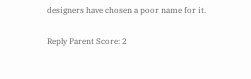designers have chosen a poor name for it.

Reply Parent Score: 2